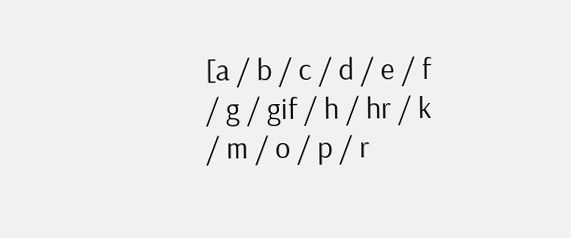[a / b / c / d / e / f / g / gif / h / hr / k / m / o / p / r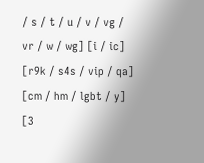/ s / t / u / v / vg / vr / w / wg] [i / ic] [r9k / s4s / vip / qa] [cm / hm / lgbt / y] [3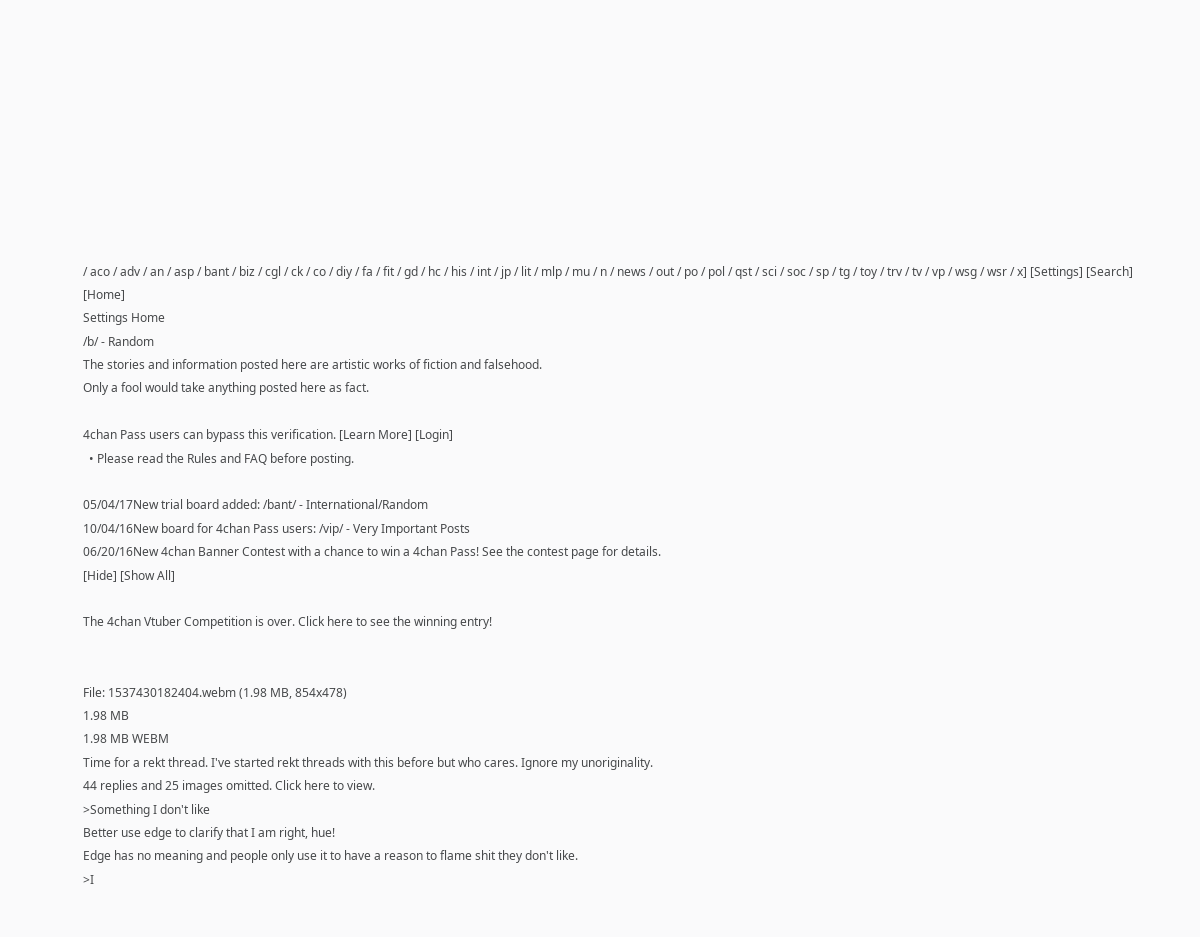/ aco / adv / an / asp / bant / biz / cgl / ck / co / diy / fa / fit / gd / hc / his / int / jp / lit / mlp / mu / n / news / out / po / pol / qst / sci / soc / sp / tg / toy / trv / tv / vp / wsg / wsr / x] [Settings] [Search] [Home]
Settings Home
/b/ - Random
The stories and information posted here are artistic works of fiction and falsehood.
Only a fool would take anything posted here as fact.

4chan Pass users can bypass this verification. [Learn More] [Login]
  • Please read the Rules and FAQ before posting.

05/04/17New trial board added: /bant/ - International/Random
10/04/16New board for 4chan Pass users: /vip/ - Very Important Posts
06/20/16New 4chan Banner Contest with a chance to win a 4chan Pass! See the contest page for details.
[Hide] [Show All]

The 4chan Vtuber Competition is over. Click here to see the winning entry!


File: 1537430182404.webm (1.98 MB, 854x478)
1.98 MB
1.98 MB WEBM
Time for a rekt thread. I've started rekt threads with this before but who cares. Ignore my unoriginality.
44 replies and 25 images omitted. Click here to view.
>Something I don't like
Better use edge to clarify that I am right, hue!
Edge has no meaning and people only use it to have a reason to flame shit they don't like.
>I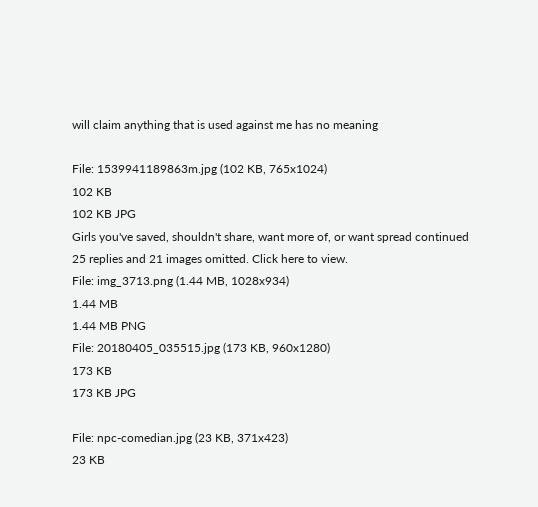will claim anything that is used against me has no meaning

File: 1539941189863m.jpg (102 KB, 765x1024)
102 KB
102 KB JPG
Girls you've saved, shouldn't share, want more of, or want spread continued
25 replies and 21 images omitted. Click here to view.
File: img_3713.png (1.44 MB, 1028x934)
1.44 MB
1.44 MB PNG
File: 20180405_035515.jpg (173 KB, 960x1280)
173 KB
173 KB JPG

File: npc-comedian.jpg (23 KB, 371x423)
23 KB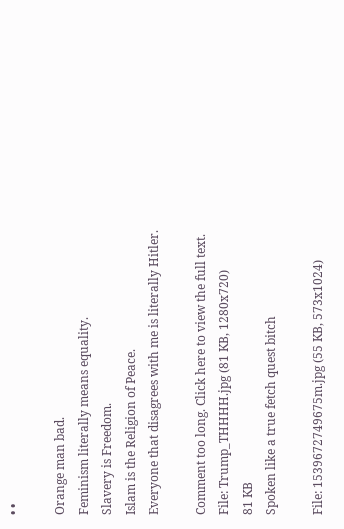• •

Orange man bad.
Feminism literally means equality.
Slavery is Freedom.
Islam is the Religion of Peace.
Everyone that disagrees with me is literally Hitler.

Comment too long. Click here to view the full text.
File: Trump_THHHH.jpg (81 KB, 1280x720)
81 KB
Spoken like a true fetch quest bitch

File: 1539672749675m.jpg (55 KB, 573x1024)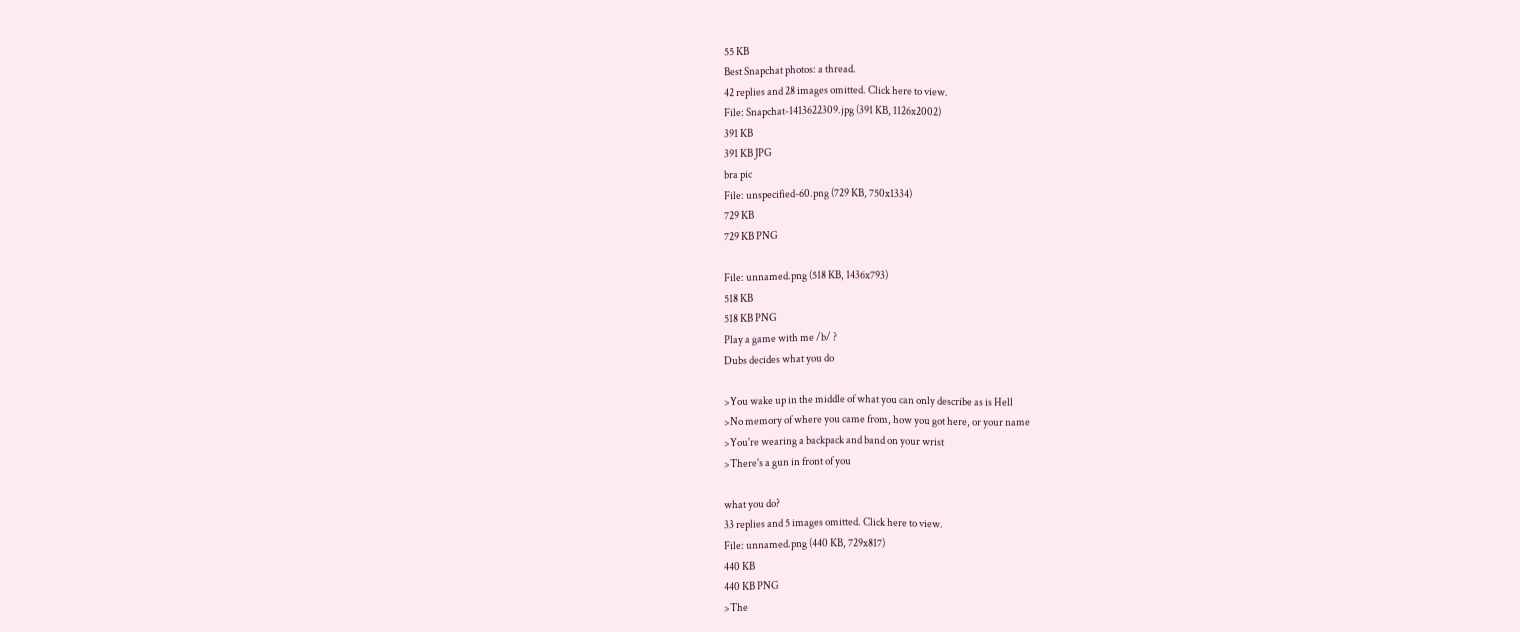55 KB
Best Snapchat photos: a thread.
42 replies and 28 images omitted. Click here to view.
File: Snapchat-1413622309.jpg (391 KB, 1126x2002)
391 KB
391 KB JPG
bra pic
File: unspecified-60.png (729 KB, 750x1334)
729 KB
729 KB PNG

File: unnamed.png (518 KB, 1436x793)
518 KB
518 KB PNG
Play a game with me /b/ ?
Dubs decides what you do

>You wake up in the middle of what you can only describe as is Hell
>No memory of where you came from, how you got here, or your name
>You're wearing a backpack and band on your wrist
>There's a gun in front of you

what you do?
33 replies and 5 images omitted. Click here to view.
File: unnamed.png (440 KB, 729x817)
440 KB
440 KB PNG
>The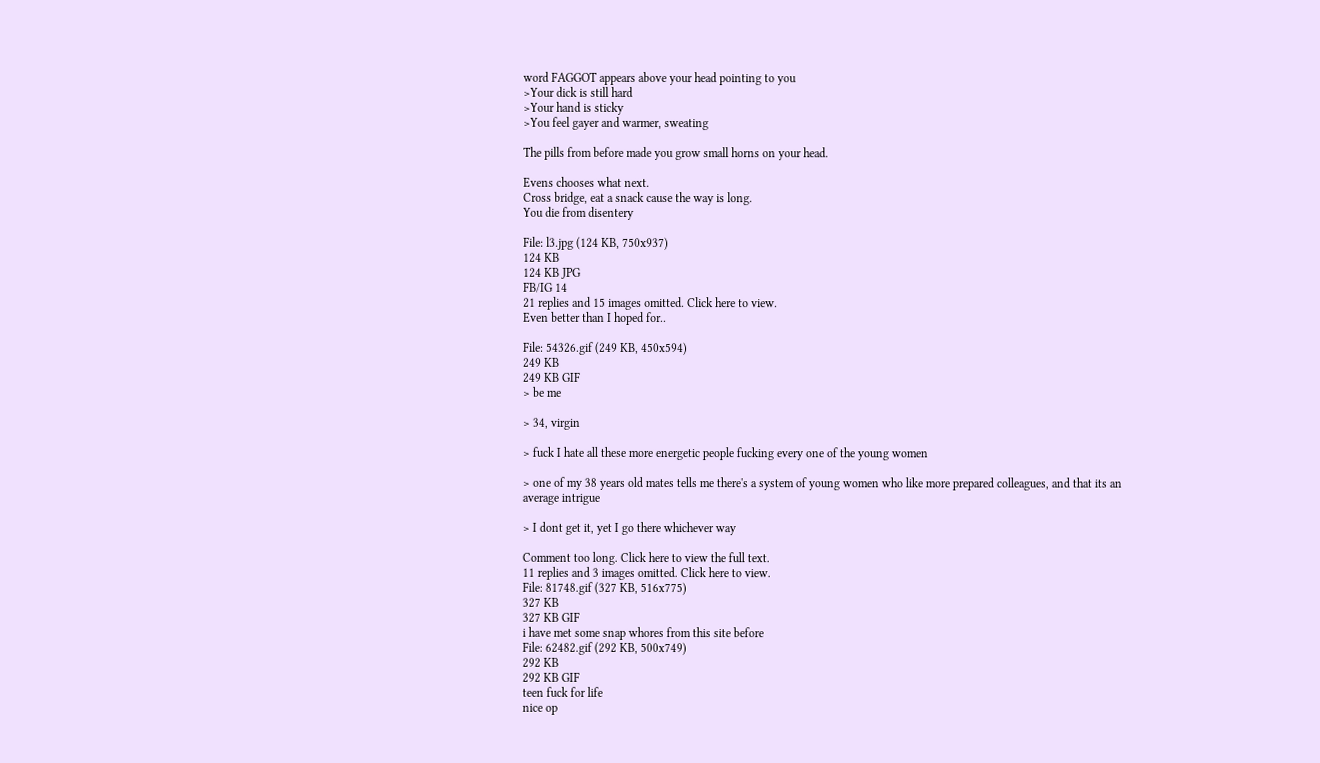word FAGGOT appears above your head pointing to you
>Your dick is still hard
>Your hand is sticky
>You feel gayer and warmer, sweating

The pills from before made you grow small horns on your head.

Evens chooses what next.
Cross bridge, eat a snack cause the way is long.
You die from disentery

File: l3.jpg (124 KB, 750x937)
124 KB
124 KB JPG
FB/IG 14
21 replies and 15 images omitted. Click here to view.
Even better than I hoped for..

File: 54326.gif (249 KB, 450x594)
249 KB
249 KB GIF
> be me

> 34, virgin

> fuck I hate all these more energetic people fucking every one of the young women

> one of my 38 years old mates tells me there's a system of young women who like more prepared colleagues, and that its an average intrigue

> I dont get it, yet I go there whichever way

Comment too long. Click here to view the full text.
11 replies and 3 images omitted. Click here to view.
File: 81748.gif (327 KB, 516x775)
327 KB
327 KB GIF
i have met some snap whores from this site before
File: 62482.gif (292 KB, 500x749)
292 KB
292 KB GIF
teen fuck for life
nice op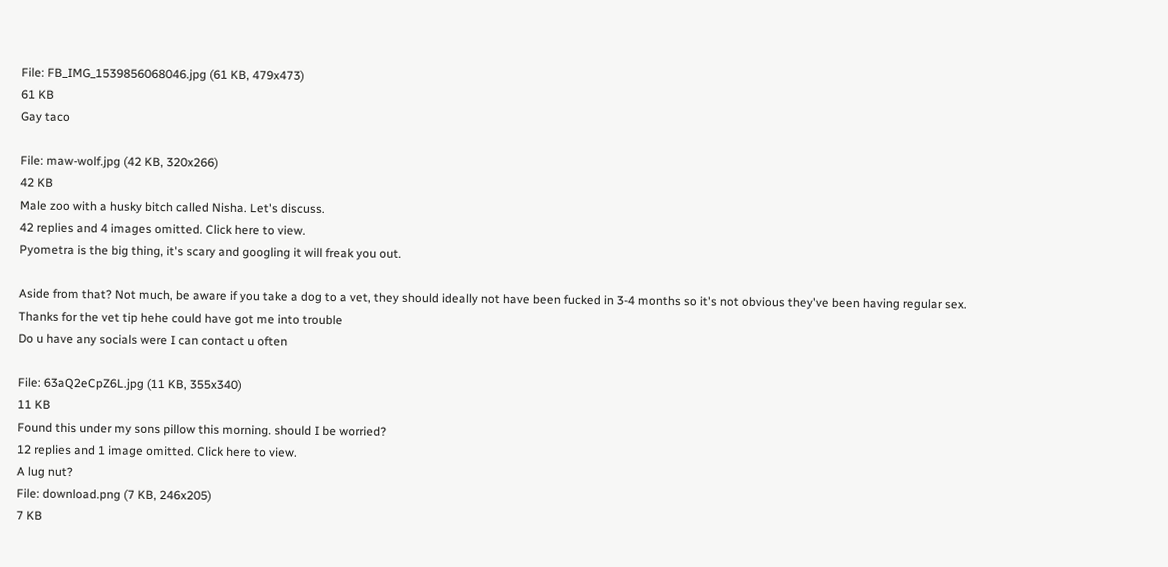File: FB_IMG_1539856068046.jpg (61 KB, 479x473)
61 KB
Gay taco

File: maw-wolf.jpg (42 KB, 320x266)
42 KB
Male zoo with a husky bitch called Nisha. Let's discuss.
42 replies and 4 images omitted. Click here to view.
Pyometra is the big thing, it's scary and googling it will freak you out.

Aside from that? Not much, be aware if you take a dog to a vet, they should ideally not have been fucked in 3-4 months so it's not obvious they've been having regular sex.
Thanks for the vet tip hehe could have got me into trouble
Do u have any socials were I can contact u often

File: 63aQ2eCpZ6L.jpg (11 KB, 355x340)
11 KB
Found this under my sons pillow this morning. should I be worried?
12 replies and 1 image omitted. Click here to view.
A lug nut?
File: download.png (7 KB, 246x205)
7 KB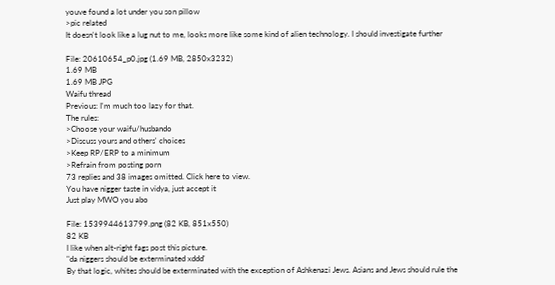youve found a lot under you son pillow
>pic related
It doesn't look like a lug nut to me, looks more like some kind of alien technology. I should investigate further

File: 20610654_p0.jpg (1.69 MB, 2850x3232)
1.69 MB
1.69 MB JPG
Waifu thread
Previous: I'm much too lazy for that.
The rules:
>Choose your waifu/husbando
>Discuss yours and others' choices
>Keep RP/ERP to a minimum
>Refrain from posting porn
73 replies and 38 images omitted. Click here to view.
You have nigger taste in vidya, just accept it
Just play MWO you abo

File: 1539944613799.png (82 KB, 851x550)
82 KB
I like when alt-right fags post this picture.
"da niggers should be exterminated xddd'
By that logic, whites should be exterminated with the exception of Ashkenazi Jews. Asians and Jews should rule the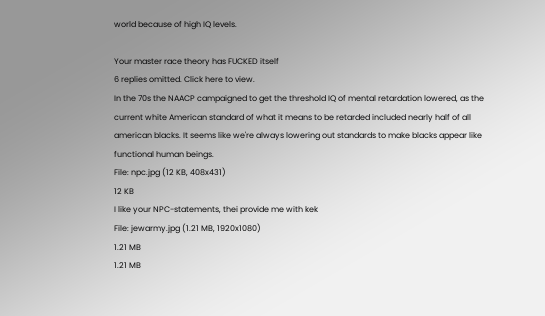world because of high IQ levels.

Your master race theory has FUCKED itself
6 replies omitted. Click here to view.
In the 70s the NAACP campaigned to get the threshold IQ of mental retardation lowered, as the current white American standard of what it means to be retarded included nearly half of all american blacks. It seems like we're always lowering out standards to make blacks appear like functional human beings.
File: npc.jpg (12 KB, 408x431)
12 KB
I like your NPC-statements, thei provide me with kek
File: jewarmy.jpg (1.21 MB, 1920x1080)
1.21 MB
1.21 MB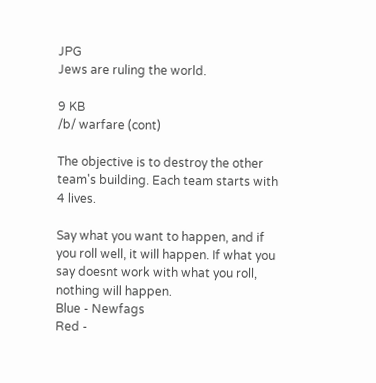JPG
Jews are ruling the world.

9 KB
/b/ warfare (cont)

The objective is to destroy the other team's building. Each team starts with 4 lives.

Say what you want to happen, and if you roll well, it will happen. If what you say doesnt work with what you roll, nothing will happen.
Blue - Newfags
Red -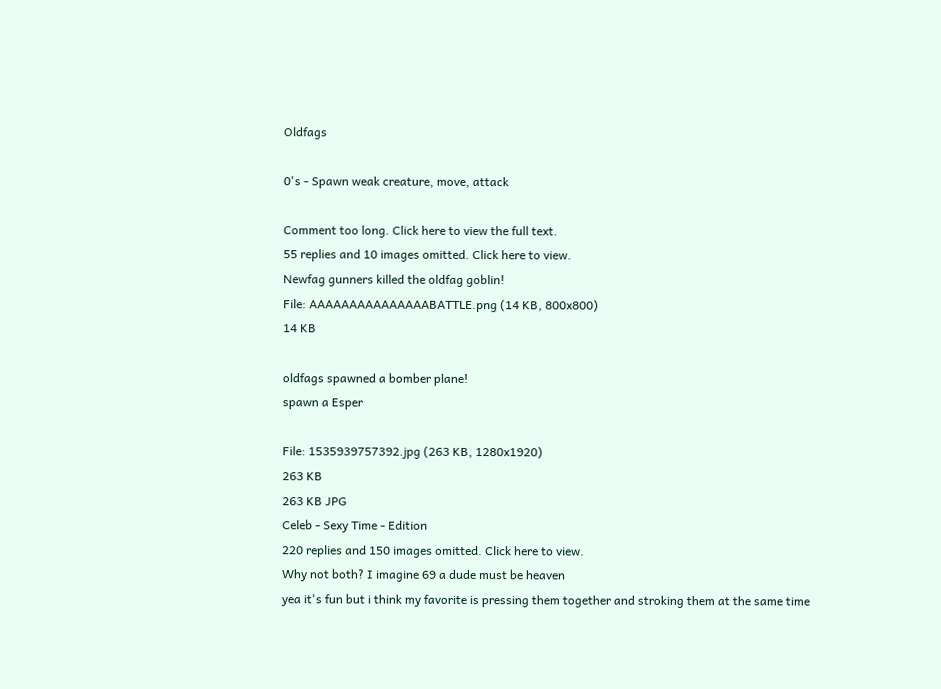Oldfags

0's - Spawn weak creature, move, attack

Comment too long. Click here to view the full text.
55 replies and 10 images omitted. Click here to view.
Newfag gunners killed the oldfag goblin!
File: AAAAAAAAAAAAAAABATTLE.png (14 KB, 800x800)
14 KB

oldfags spawned a bomber plane!
spawn a Esper

File: 1535939757392.jpg (263 KB, 1280x1920)
263 KB
263 KB JPG
Celeb - Sexy Time - Edition
220 replies and 150 images omitted. Click here to view.
Why not both? I imagine 69 a dude must be heaven
yea it's fun but i think my favorite is pressing them together and stroking them at the same time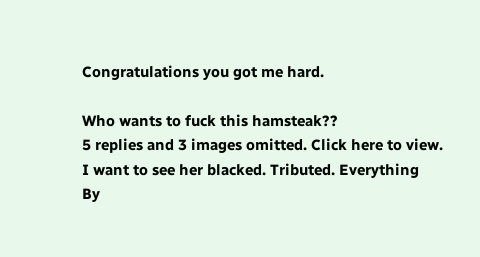Congratulations you got me hard.

Who wants to fuck this hamsteak??
5 replies and 3 images omitted. Click here to view.
I want to see her blacked. Tributed. Everything
By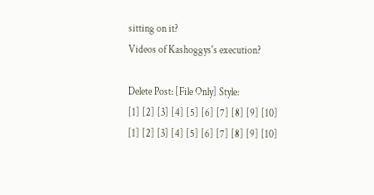sitting on it?
Videos of Kashoggys's execution?

Delete Post: [File Only] Style:
[1] [2] [3] [4] [5] [6] [7] [8] [9] [10]
[1] [2] [3] [4] [5] [6] [7] [8] [9] [10]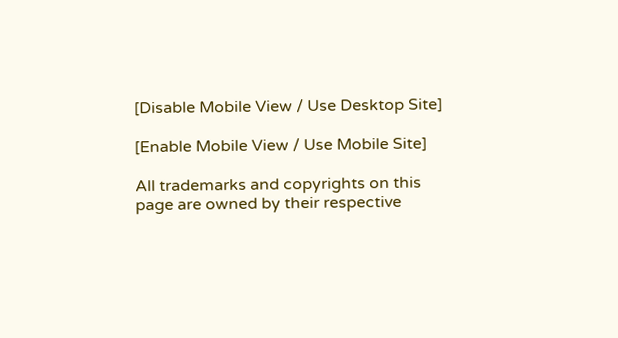[Disable Mobile View / Use Desktop Site]

[Enable Mobile View / Use Mobile Site]

All trademarks and copyrights on this page are owned by their respective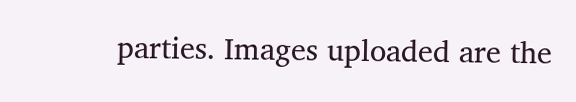parties. Images uploaded are the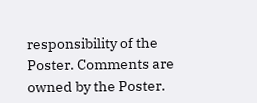responsibility of the Poster. Comments are owned by the Poster.